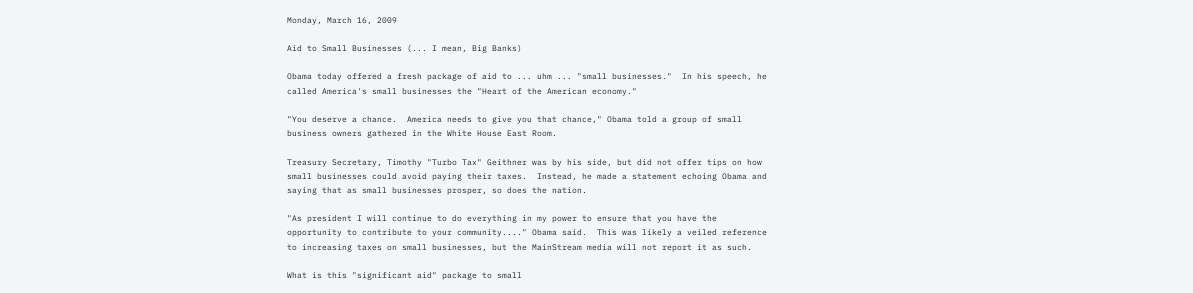Monday, March 16, 2009

Aid to Small Businesses (... I mean, Big Banks)

Obama today offered a fresh package of aid to ... uhm ... "small businesses."  In his speech, he called America's small businesses the "Heart of the American economy."

"You deserve a chance.  America needs to give you that chance," Obama told a group of small business owners gathered in the White House East Room.

Treasury Secretary, Timothy "Turbo Tax" Geithner was by his side, but did not offer tips on how small businesses could avoid paying their taxes.  Instead, he made a statement echoing Obama and saying that as small businesses prosper, so does the nation.

"As president I will continue to do everything in my power to ensure that you have the opportunity to contribute to your community...." Obama said.  This was likely a veiled reference to increasing taxes on small businesses, but the MainStream media will not report it as such.

What is this "significant aid" package to small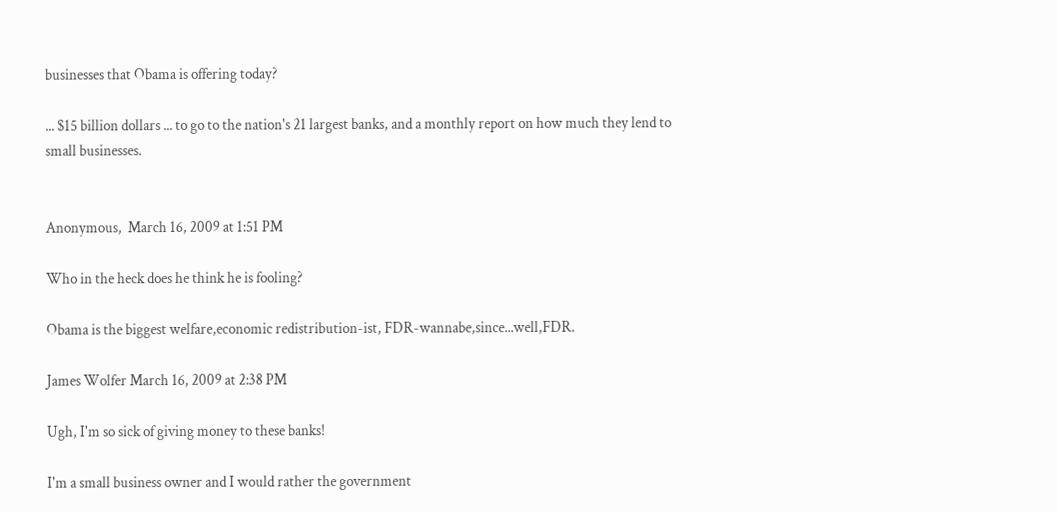businesses that Obama is offering today?

... $15 billion dollars ... to go to the nation's 21 largest banks, and a monthly report on how much they lend to small businesses.


Anonymous,  March 16, 2009 at 1:51 PM

Who in the heck does he think he is fooling?

Obama is the biggest welfare,economic redistribution-ist, FDR-wannabe,since...well,FDR.

James Wolfer March 16, 2009 at 2:38 PM

Ugh, I'm so sick of giving money to these banks!

I'm a small business owner and I would rather the government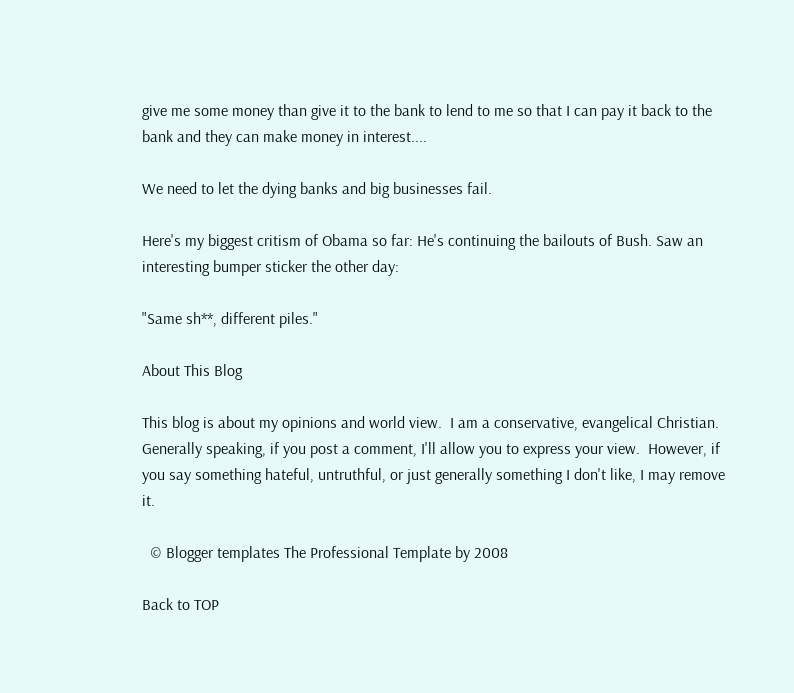give me some money than give it to the bank to lend to me so that I can pay it back to the bank and they can make money in interest....

We need to let the dying banks and big businesses fail.

Here's my biggest critism of Obama so far: He's continuing the bailouts of Bush. Saw an interesting bumper sticker the other day:

"Same sh**, different piles."

About This Blog

This blog is about my opinions and world view.  I am a conservative, evangelical Christian.  Generally speaking, if you post a comment, I'll allow you to express your view.  However, if you say something hateful, untruthful, or just generally something I don't like, I may remove it.

  © Blogger templates The Professional Template by 2008

Back to TOP